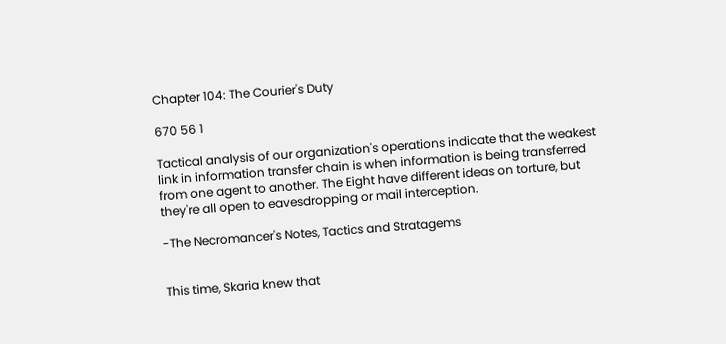Chapter 104: The Courier's Duty

670 56 1

Tactical analysis of our organization's operations indicate that the weakest link in information transfer chain is when information is being transferred from one agent to another. The Eight have different ideas on torture, but they're all open to eavesdropping or mail interception.

-The Necromancer's Notes, Tactics and Stratagems


This time, Skaria knew that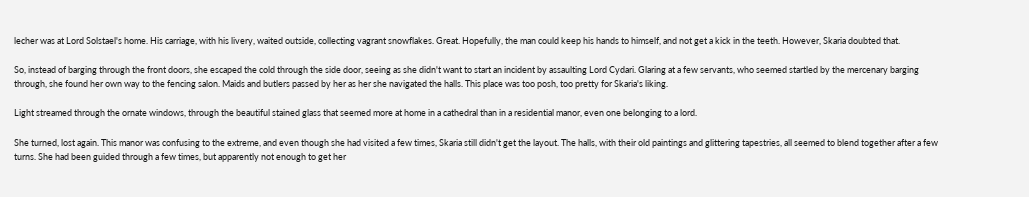lecher was at Lord Solstael's home. His carriage, with his livery, waited outside, collecting vagrant snowflakes. Great. Hopefully, the man could keep his hands to himself, and not get a kick in the teeth. However, Skaria doubted that.

So, instead of barging through the front doors, she escaped the cold through the side door, seeing as she didn't want to start an incident by assaulting Lord Cydari. Glaring at a few servants, who seemed startled by the mercenary barging through, she found her own way to the fencing salon. Maids and butlers passed by her as her she navigated the halls. This place was too posh, too pretty for Skaria's liking.

Light streamed through the ornate windows, through the beautiful stained glass that seemed more at home in a cathedral than in a residential manor, even one belonging to a lord.

She turned, lost again. This manor was confusing to the extreme, and even though she had visited a few times, Skaria still didn't get the layout. The halls, with their old paintings and glittering tapestries, all seemed to blend together after a few turns. She had been guided through a few times, but apparently not enough to get her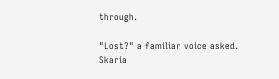through.

"Lost?" a familiar voice asked. Skaria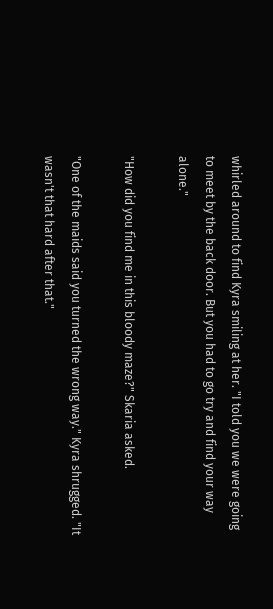whirled around to find Kyra smiling at her. "I told you we were going to meet by the back door. But you had to go try and find your way alone."

"How did you find me in this bloody maze?" Skaria asked.

"One of the maids said you turned the wrong way." Kyra shrugged. "It wasn't that hard after that."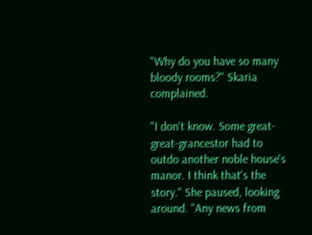"Why do you have so many bloody rooms?" Skaria complained.

"I don't know. Some great-great-grancestor had to outdo another noble house's manor. I think that's the story." She paused, looking around. "Any news from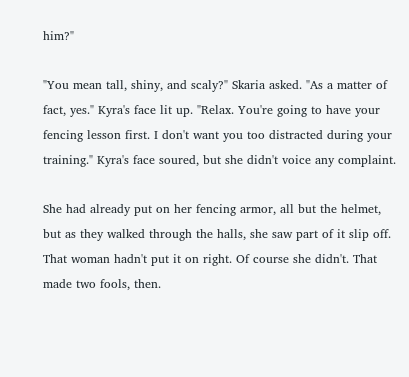him?"

"You mean tall, shiny, and scaly?" Skaria asked. "As a matter of fact, yes." Kyra's face lit up. "Relax. You're going to have your fencing lesson first. I don't want you too distracted during your training." Kyra's face soured, but she didn't voice any complaint.

She had already put on her fencing armor, all but the helmet, but as they walked through the halls, she saw part of it slip off. That woman hadn't put it on right. Of course she didn't. That made two fools, then.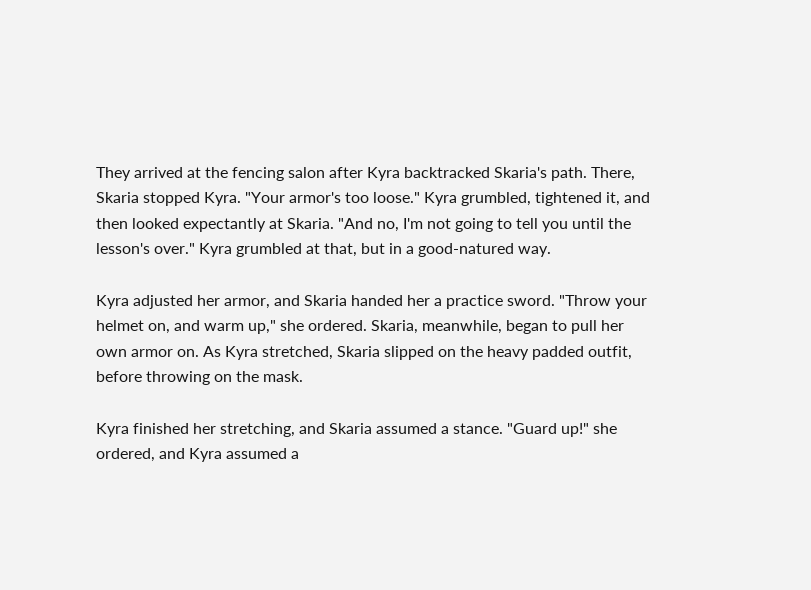They arrived at the fencing salon after Kyra backtracked Skaria's path. There, Skaria stopped Kyra. "Your armor's too loose." Kyra grumbled, tightened it, and then looked expectantly at Skaria. "And no, I'm not going to tell you until the lesson's over." Kyra grumbled at that, but in a good-natured way.

Kyra adjusted her armor, and Skaria handed her a practice sword. "Throw your helmet on, and warm up," she ordered. Skaria, meanwhile, began to pull her own armor on. As Kyra stretched, Skaria slipped on the heavy padded outfit, before throwing on the mask.

Kyra finished her stretching, and Skaria assumed a stance. "Guard up!" she ordered, and Kyra assumed a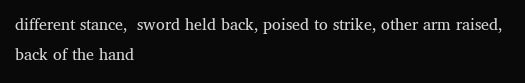different stance,  sword held back, poised to strike, other arm raised, back of the hand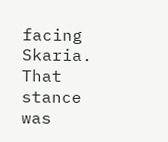facing Skaria. That stance was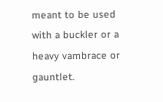meant to be used with a buckler or a heavy vambrace or gauntlet.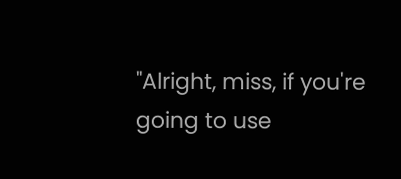"Alright, miss, if you're going to use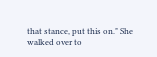that stance, put this on." She walked over to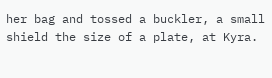her bag and tossed a buckler, a small shield the size of a plate, at Kyra.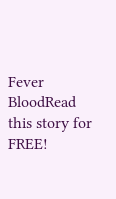Fever BloodRead this story for FREE!